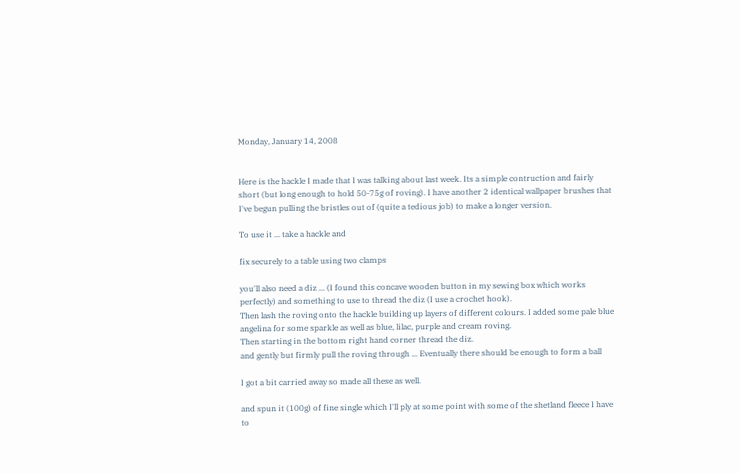Monday, January 14, 2008


Here is the hackle I made that I was talking about last week. Its a simple contruction and fairly short (but long enough to hold 50-75g of roving). I have another 2 identical wallpaper brushes that I've begun pulling the bristles out of (quite a tedious job) to make a longer version.

To use it ... take a hackle and

fix securely to a table using two clamps

you'll also need a diz ... (I found this concave wooden button in my sewing box which works perfectly) and something to use to thread the diz (I use a crochet hook).
Then lash the roving onto the hackle building up layers of different colours. I added some pale blue angelina for some sparkle as well as blue, lilac, purple and cream roving.
Then starting in the bottom right hand corner thread the diz.
and gently but firmly pull the roving through ... Eventually there should be enough to form a ball

I got a bit carried away so made all these as well.

and spun it (100g) of fine single which I'll ply at some point with some of the shetland fleece I have to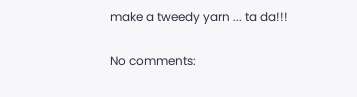make a tweedy yarn ... ta da!!!

No comments: